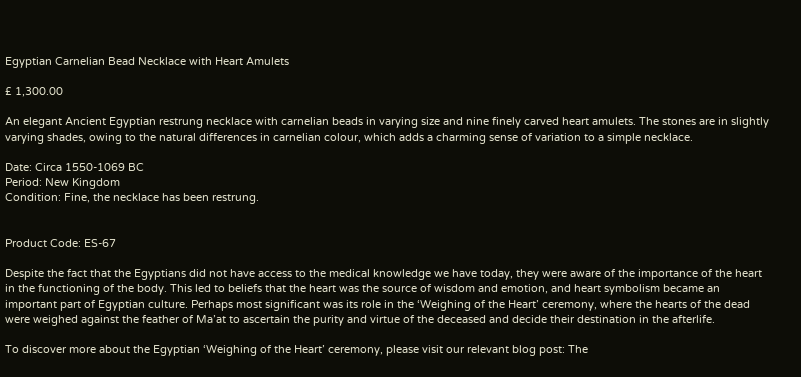Egyptian Carnelian Bead Necklace with Heart Amulets

£ 1,300.00

An elegant Ancient Egyptian restrung necklace with carnelian beads in varying size and nine finely carved heart amulets. The stones are in slightly varying shades, owing to the natural differences in carnelian colour, which adds a charming sense of variation to a simple necklace.

Date: Circa 1550-1069 BC
Period: New Kingdom
Condition: Fine, the necklace has been restrung.


Product Code: ES-67

Despite the fact that the Egyptians did not have access to the medical knowledge we have today, they were aware of the importance of the heart in the functioning of the body. This led to beliefs that the heart was the source of wisdom and emotion, and heart symbolism became an important part of Egyptian culture. Perhaps most significant was its role in the ‘Weighing of the Heart’ ceremony, where the hearts of the dead were weighed against the feather of Ma’at to ascertain the purity and virtue of the deceased and decide their destination in the afterlife.

To discover more about the Egyptian ‘Weighing of the Heart’ ceremony, please visit our relevant blog post: The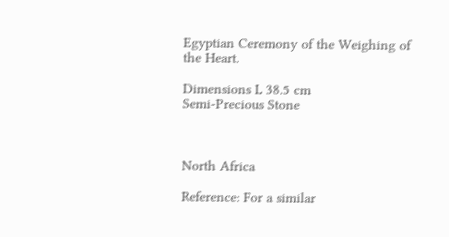Egyptian Ceremony of the Weighing of the Heart.

Dimensions L 38.5 cm
Semi-Precious Stone



North Africa

Reference: For a similar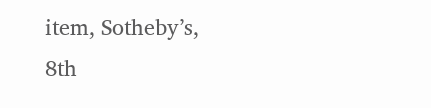item, Sotheby’s, 8th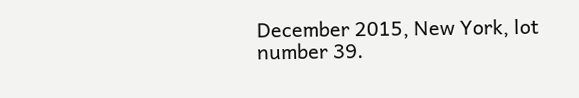December 2015, New York, lot number 39.